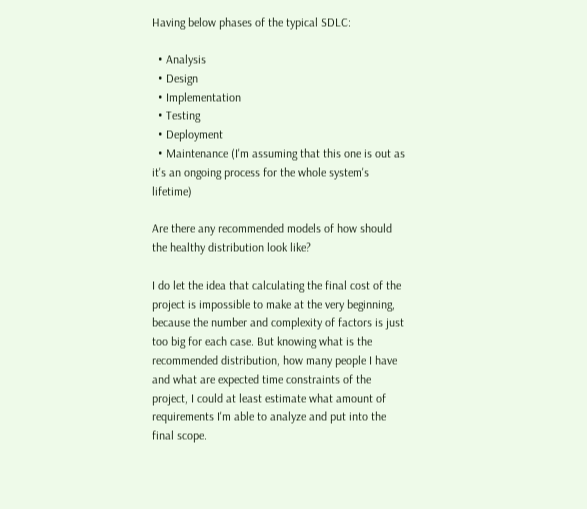Having below phases of the typical SDLC:

  • Analysis
  • Design
  • Implementation
  • Testing
  • Deployment
  • Maintenance (I'm assuming that this one is out as it's an ongoing process for the whole system's lifetime)

Are there any recommended models of how should the healthy distribution look like?

I do let the idea that calculating the final cost of the project is impossible to make at the very beginning, because the number and complexity of factors is just too big for each case. But knowing what is the recommended distribution, how many people I have and what are expected time constraints of the project, I could at least estimate what amount of requirements I'm able to analyze and put into the final scope.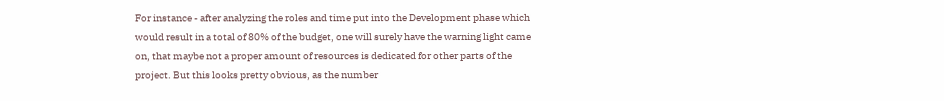For instance - after analyzing the roles and time put into the Development phase which would result in a total of 80% of the budget, one will surely have the warning light came on, that maybe not a proper amount of resources is dedicated for other parts of the project. But this looks pretty obvious, as the number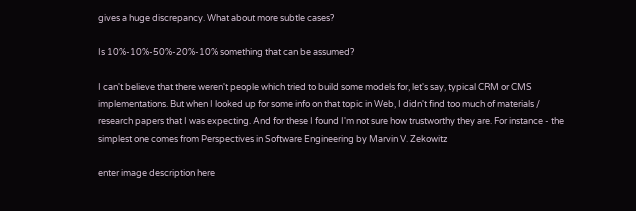gives a huge discrepancy. What about more subtle cases?

Is 10%-10%-50%-20%-10% something that can be assumed?

I can't believe that there weren't people which tried to build some models for, let's say, typical CRM or CMS implementations. But when I looked up for some info on that topic in Web, I didn't find too much of materials / research papers that I was expecting. And for these I found I'm not sure how trustworthy they are. For instance - the simplest one comes from Perspectives in Software Engineering by Marvin V. Zekowitz

enter image description here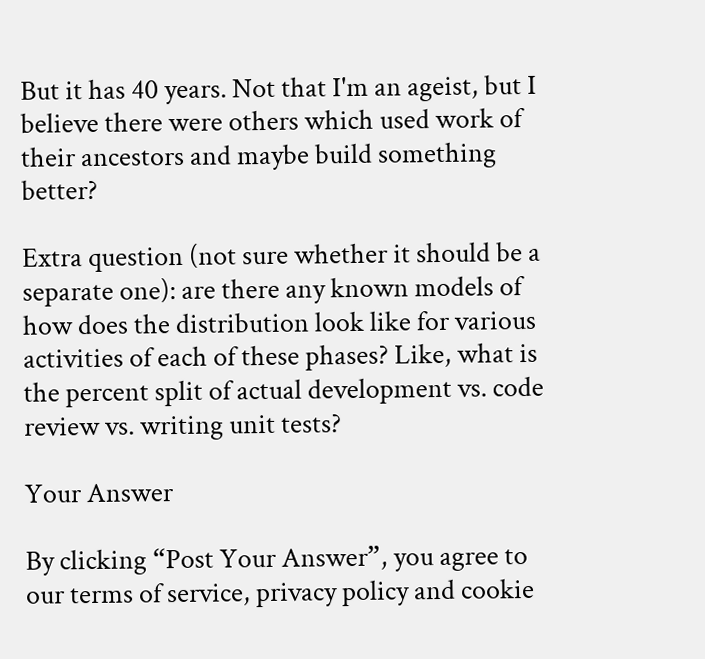But it has 40 years. Not that I'm an ageist, but I believe there were others which used work of their ancestors and maybe build something better?

Extra question (not sure whether it should be a separate one): are there any known models of how does the distribution look like for various activities of each of these phases? Like, what is the percent split of actual development vs. code review vs. writing unit tests?

Your Answer

By clicking “Post Your Answer”, you agree to our terms of service, privacy policy and cookie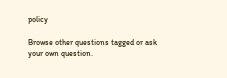policy

Browse other questions tagged or ask your own question.